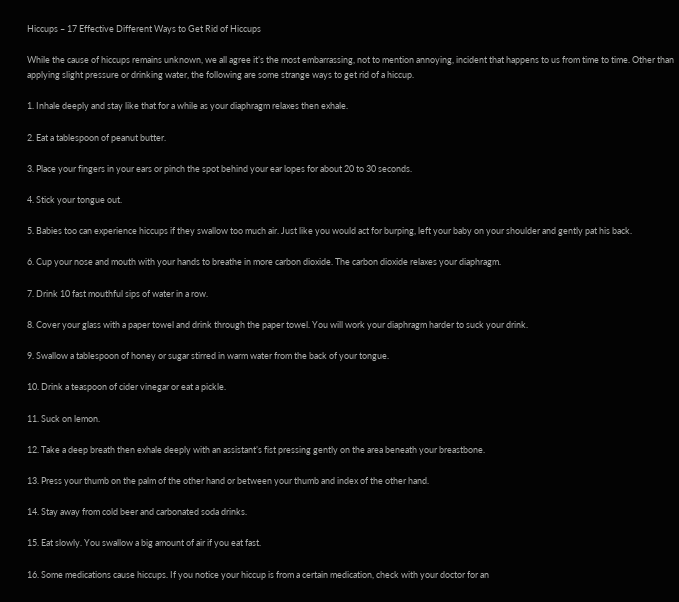Hiccups – 17 Effective Different Ways to Get Rid of Hiccups

While the cause of hiccups remains unknown, we all agree it’s the most embarrassing, not to mention annoying, incident that happens to us from time to time. Other than applying slight pressure or drinking water, the following are some strange ways to get rid of a hiccup.

1. Inhale deeply and stay like that for a while as your diaphragm relaxes then exhale.

2. Eat a tablespoon of peanut butter.

3. Place your fingers in your ears or pinch the spot behind your ear lopes for about 20 to 30 seconds.

4. Stick your tongue out.

5. Babies too can experience hiccups if they swallow too much air. Just like you would act for burping, left your baby on your shoulder and gently pat his back.

6. Cup your nose and mouth with your hands to breathe in more carbon dioxide. The carbon dioxide relaxes your diaphragm.

7. Drink 10 fast mouthful sips of water in a row.

8. Cover your glass with a paper towel and drink through the paper towel. You will work your diaphragm harder to suck your drink.

9. Swallow a tablespoon of honey or sugar stirred in warm water from the back of your tongue.

10. Drink a teaspoon of cider vinegar or eat a pickle.

11. Suck on lemon.

12. Take a deep breath then exhale deeply with an assistant’s fist pressing gently on the area beneath your breastbone.

13. Press your thumb on the palm of the other hand or between your thumb and index of the other hand.

14. Stay away from cold beer and carbonated soda drinks.

15. Eat slowly. You swallow a big amount of air if you eat fast.

16. Some medications cause hiccups. If you notice your hiccup is from a certain medication, check with your doctor for an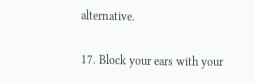alternative.

17. Block your ears with your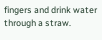fingers and drink water through a straw.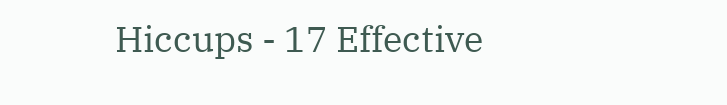Hiccups - 17 Effective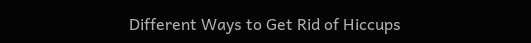Different Ways to Get Rid of Hiccups